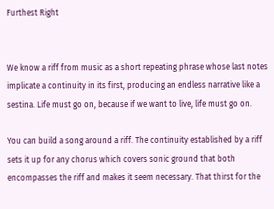Furthest Right


We know a riff from music as a short repeating phrase whose last notes implicate a continuity in its first, producing an endless narrative like a sestina. Life must go on, because if we want to live, life must go on.

You can build a song around a riff. The continuity established by a riff sets it up for any chorus which covers sonic ground that both encompasses the riff and makes it seem necessary. That thirst for the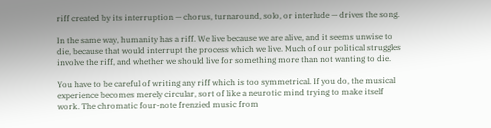riff created by its interruption — chorus, turnaround, solo, or interlude — drives the song.

In the same way, humanity has a riff. We live because we are alive, and it seems unwise to die, because that would interrupt the process which we live. Much of our political struggles involve the riff, and whether we should live for something more than not wanting to die.

You have to be careful of writing any riff which is too symmetrical. If you do, the musical experience becomes merely circular, sort of like a neurotic mind trying to make itself work. The chromatic four-note frenzied music from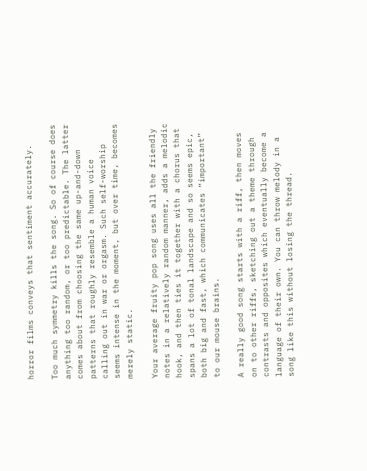horror films conveys that sentiment accurately.

Too much symmetry kills the song. So of course does anything too random, or too predictable. The latter comes about from choosing the same up-and-down patterns that roughly resemble a human voice calling out in war or orgasm. Such self-worship seems intense in the moment, but over time, becomes merely static.

Your average fruity pop song uses all the friendly notes in a relatively random manner, adds a melodic hook, and then ties it together with a chorus that spans a lot of tonal landscape and so seems epic, both big and fast, which communicates “important” to our mouse brains.

A really good song starts with a riff, then moves on to other riffs, sketching out a theme through contrasts and opposites which eventually become a language of their own. You can throw melody in a song like this without losing the thread.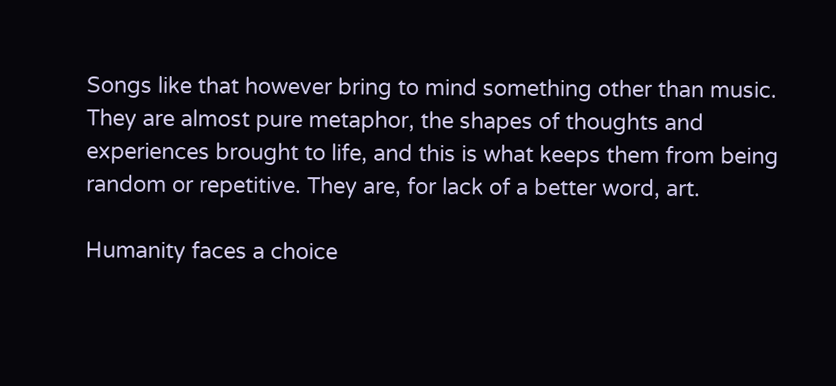Songs like that however bring to mind something other than music. They are almost pure metaphor, the shapes of thoughts and experiences brought to life, and this is what keeps them from being random or repetitive. They are, for lack of a better word, art.

Humanity faces a choice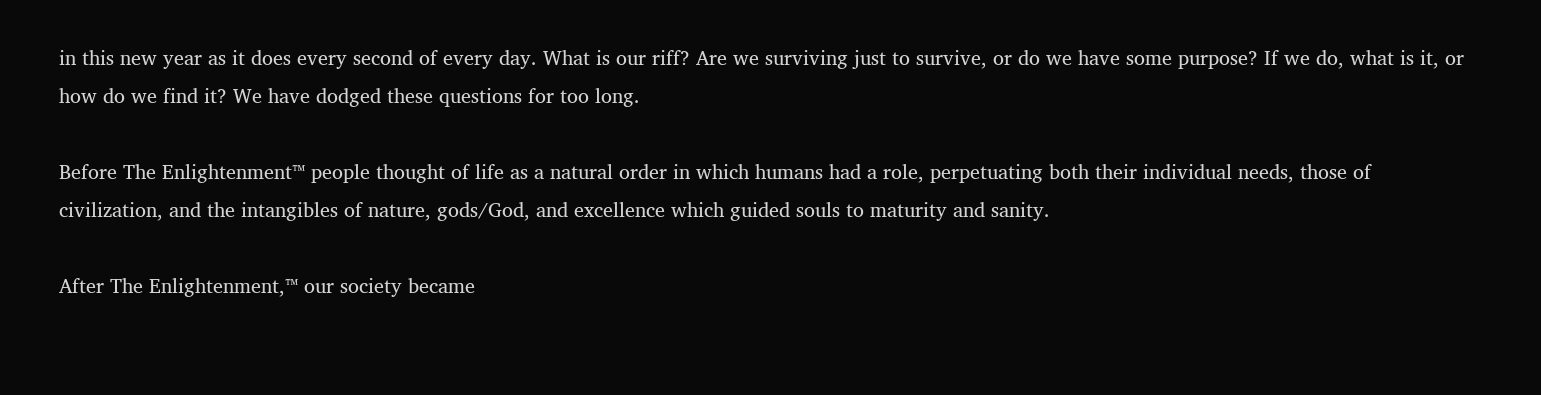in this new year as it does every second of every day. What is our riff? Are we surviving just to survive, or do we have some purpose? If we do, what is it, or how do we find it? We have dodged these questions for too long.

Before The Enlightenment™ people thought of life as a natural order in which humans had a role, perpetuating both their individual needs, those of civilization, and the intangibles of nature, gods/God, and excellence which guided souls to maturity and sanity.

After The Enlightenment,™ our society became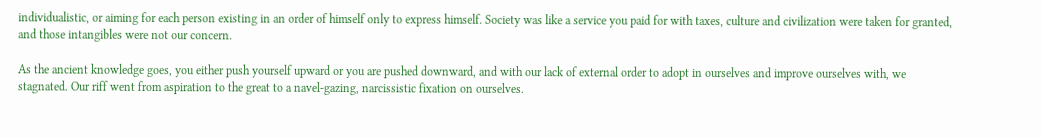individualistic, or aiming for each person existing in an order of himself only to express himself. Society was like a service you paid for with taxes, culture and civilization were taken for granted, and those intangibles were not our concern.

As the ancient knowledge goes, you either push yourself upward or you are pushed downward, and with our lack of external order to adopt in ourselves and improve ourselves with, we stagnated. Our riff went from aspiration to the great to a navel-gazing, narcissistic fixation on ourselves.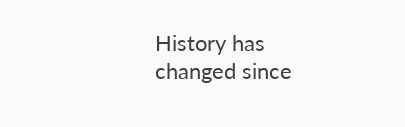History has changed since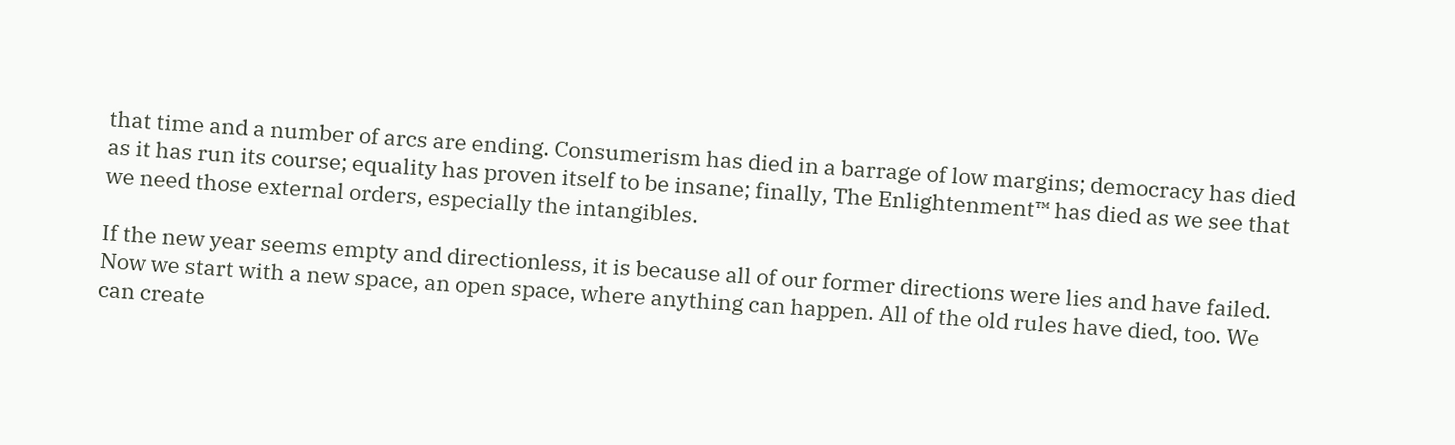that time and a number of arcs are ending. Consumerism has died in a barrage of low margins; democracy has died as it has run its course; equality has proven itself to be insane; finally, The Enlightenment™ has died as we see that we need those external orders, especially the intangibles.

If the new year seems empty and directionless, it is because all of our former directions were lies and have failed. Now we start with a new space, an open space, where anything can happen. All of the old rules have died, too. We can create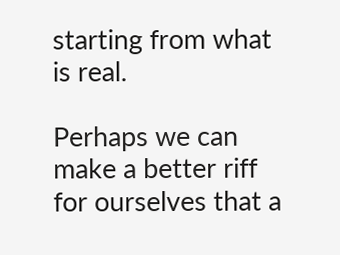starting from what is real.

Perhaps we can make a better riff for ourselves that a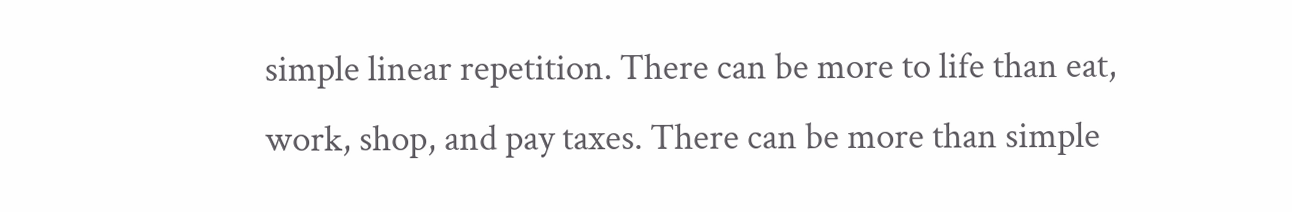simple linear repetition. There can be more to life than eat, work, shop, and pay taxes. There can be more than simple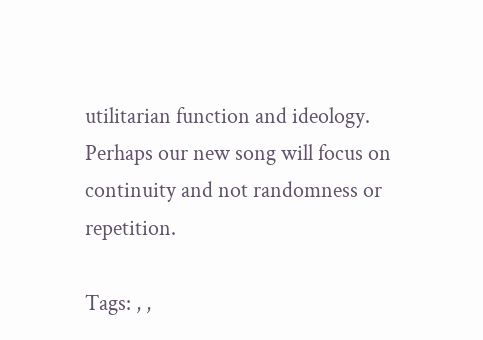utilitarian function and ideology. Perhaps our new song will focus on continuity and not randomness or repetition.

Tags: , ,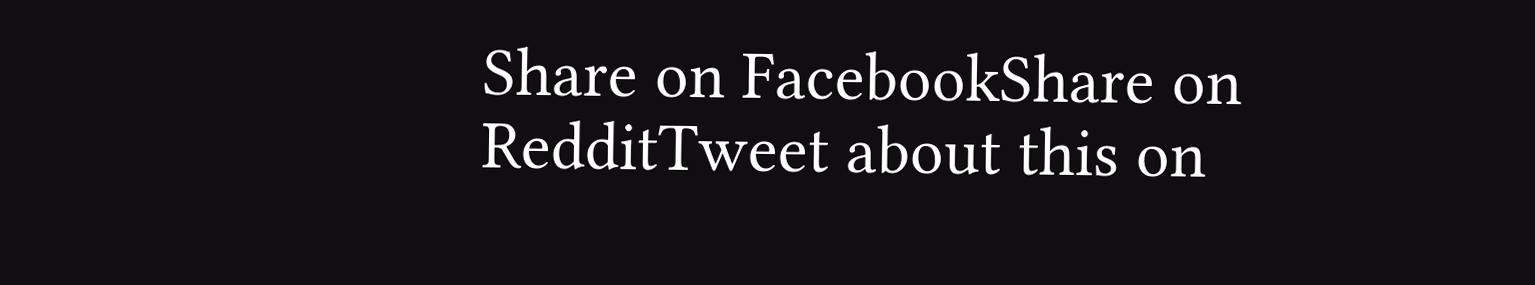Share on FacebookShare on RedditTweet about this on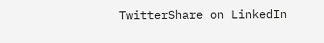TwitterShare on LinkedIn